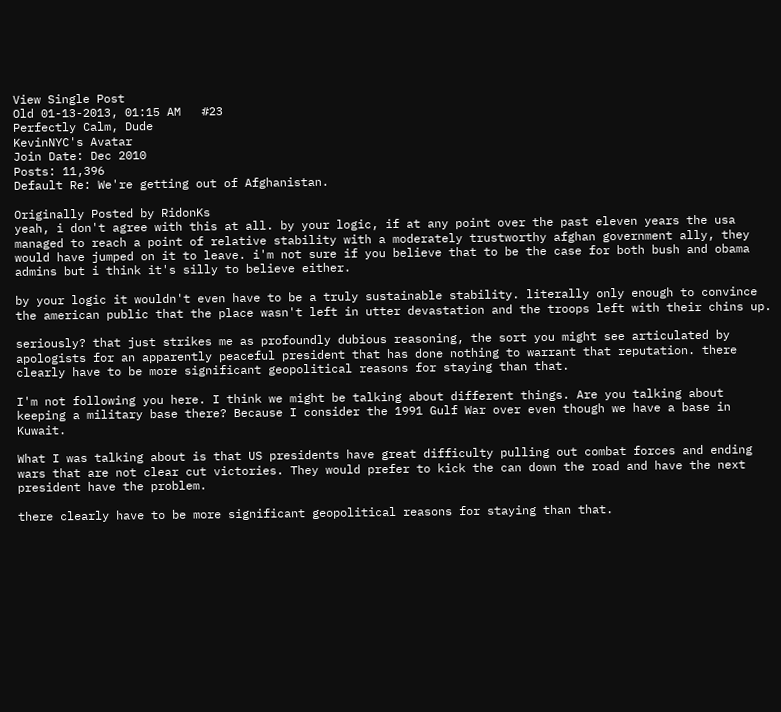View Single Post
Old 01-13-2013, 01:15 AM   #23
Perfectly Calm, Dude
KevinNYC's Avatar
Join Date: Dec 2010
Posts: 11,396
Default Re: We're getting out of Afghanistan.

Originally Posted by RidonKs
yeah, i don't agree with this at all. by your logic, if at any point over the past eleven years the usa managed to reach a point of relative stability with a moderately trustworthy afghan government ally, they would have jumped on it to leave. i'm not sure if you believe that to be the case for both bush and obama admins but i think it's silly to believe either.

by your logic it wouldn't even have to be a truly sustainable stability. literally only enough to convince the american public that the place wasn't left in utter devastation and the troops left with their chins up.

seriously? that just strikes me as profoundly dubious reasoning, the sort you might see articulated by apologists for an apparently peaceful president that has done nothing to warrant that reputation. there clearly have to be more significant geopolitical reasons for staying than that.

I'm not following you here. I think we might be talking about different things. Are you talking about keeping a military base there? Because I consider the 1991 Gulf War over even though we have a base in Kuwait.

What I was talking about is that US presidents have great difficulty pulling out combat forces and ending wars that are not clear cut victories. They would prefer to kick the can down the road and have the next president have the problem.

there clearly have to be more significant geopolitical reasons for staying than that.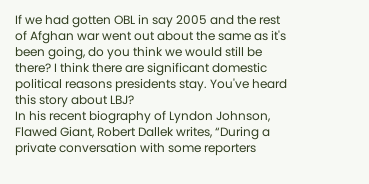If we had gotten OBL in say 2005 and the rest of Afghan war went out about the same as it's been going, do you think we would still be there? I think there are significant domestic political reasons presidents stay. You've heard this story about LBJ?
In his recent biography of Lyndon Johnson, Flawed Giant, Robert Dallek writes, “During a private conversation with some reporters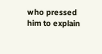who pressed him to explain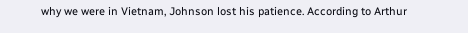why we were in Vietnam, Johnson lost his patience. According to Arthur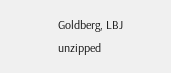Goldberg, LBJ unzipped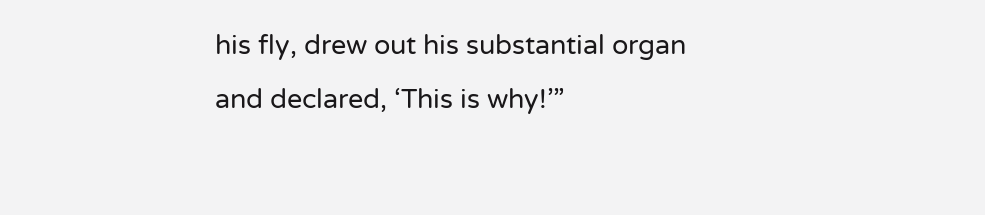his fly, drew out his substantial organ and declared, ‘This is why!’”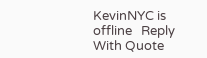KevinNYC is offline   Reply With Quote